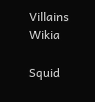Villains Wikia

Squid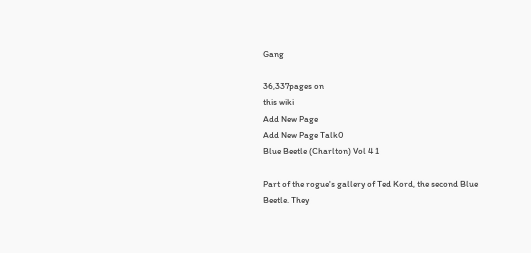Gang

36,337pages on
this wiki
Add New Page
Add New Page Talk0
Blue Beetle (Charlton) Vol 4 1

Part of the rogue's gallery of Ted Kord, the second Blue Beetle. They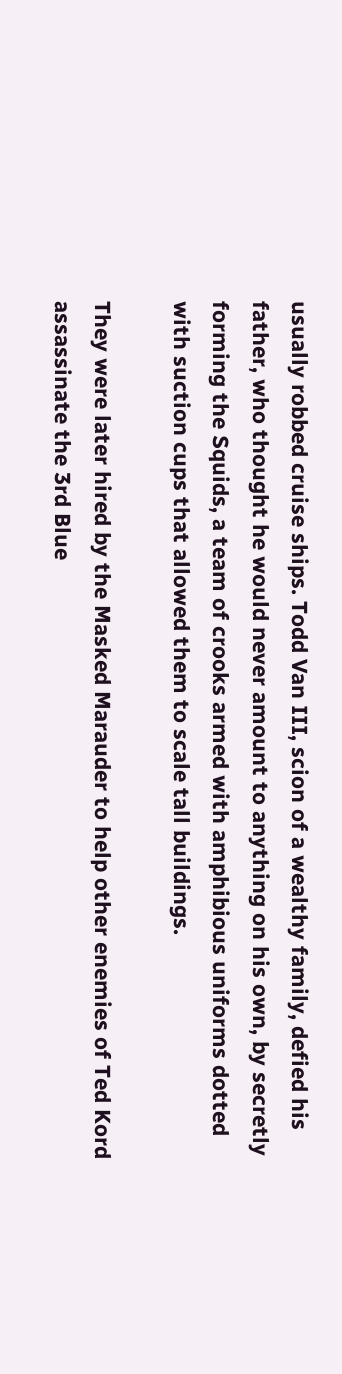usually robbed cruise ships. Todd Van III, scion of a wealthy family, defied his father, who thought he would never amount to anything on his own, by secretly forming the Squids, a team of crooks armed with amphibious uniforms dotted with suction cups that allowed them to scale tall buildings.

They were later hired by the Masked Marauder to help other enemies of Ted Kord assassinate the 3rd Blue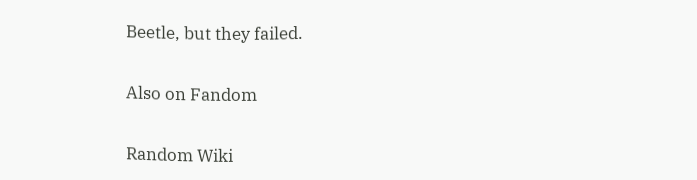Beetle, but they failed.

Also on Fandom

Random Wiki